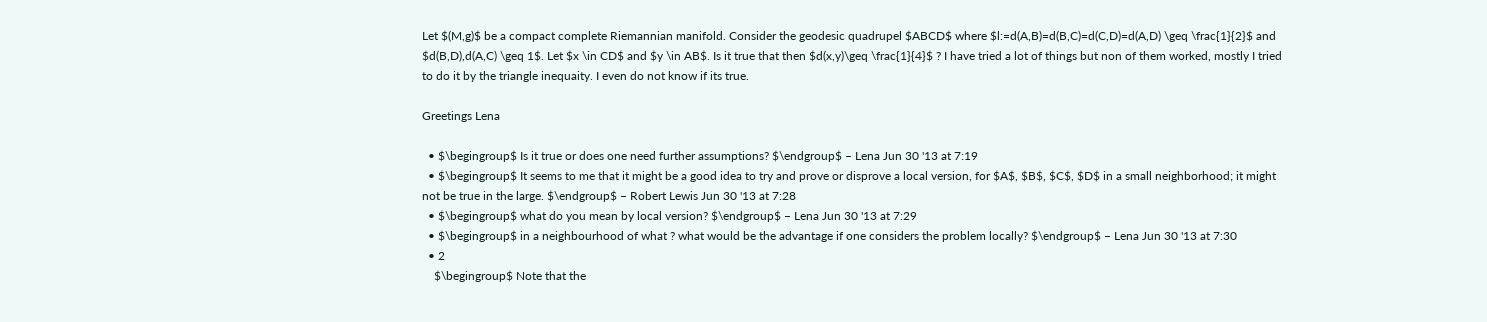Let $(M,g)$ be a compact complete Riemannian manifold. Consider the geodesic quadrupel $ABCD$ where $l:=d(A,B)=d(B,C)=d(C,D)=d(A,D) \geq \frac{1}{2}$ and $d(B,D),d(A,C) \geq 1$. Let $x \in CD$ and $y \in AB$. Is it true that then $d(x,y)\geq \frac{1}{4}$ ? I have tried a lot of things but non of them worked, mostly I tried to do it by the triangle inequaity. I even do not know if its true.

Greetings Lena

  • $\begingroup$ Is it true or does one need further assumptions? $\endgroup$ – Lena Jun 30 '13 at 7:19
  • $\begingroup$ It seems to me that it might be a good idea to try and prove or disprove a local version, for $A$, $B$, $C$, $D$ in a small neighborhood; it might not be true in the large. $\endgroup$ – Robert Lewis Jun 30 '13 at 7:28
  • $\begingroup$ what do you mean by local version? $\endgroup$ – Lena Jun 30 '13 at 7:29
  • $\begingroup$ in a neighbourhood of what ? what would be the advantage if one considers the problem locally? $\endgroup$ – Lena Jun 30 '13 at 7:30
  • 2
    $\begingroup$ Note that the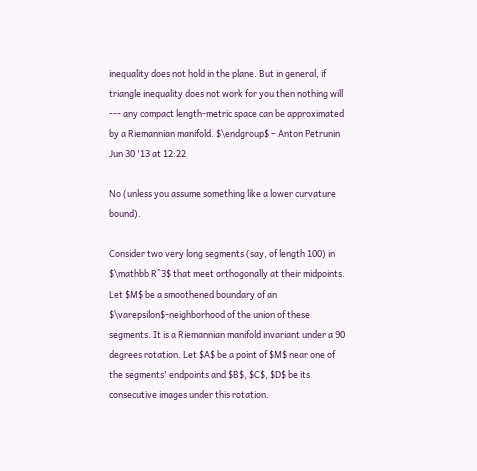inequality does not hold in the plane. But in general, if triangle inequality does not work for you then nothing will --- any compact length-metric space can be approximated by a Riemannian manifold. $\endgroup$ – Anton Petrunin Jun 30 '13 at 12:22

No (unless you assume something like a lower curvature bound).

Consider two very long segments (say, of length 100) in $\mathbb R^3$ that meet orthogonally at their midpoints. Let $M$ be a smoothened boundary of an $\varepsilon$-neighborhood of the union of these segments. It is a Riemannian manifold invariant under a 90 degrees rotation. Let $A$ be a point of $M$ near one of the segments' endpoints and $B$, $C$, $D$ be its consecutive images under this rotation.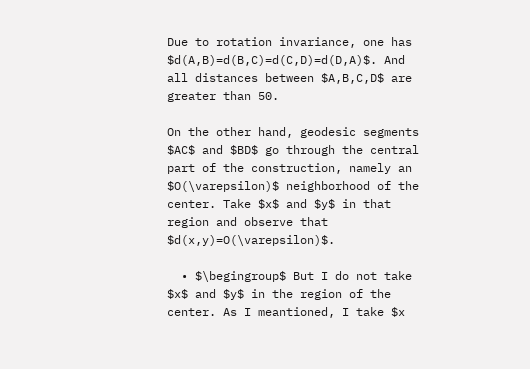Due to rotation invariance, one has $d(A,B)=d(B,C)=d(C,D)=d(D,A)$. And all distances between $A,B,C,D$ are greater than 50.

On the other hand, geodesic segments $AC$ and $BD$ go through the central part of the construction, namely an $O(\varepsilon)$ neighborhood of the center. Take $x$ and $y$ in that region and observe that $d(x,y)=O(\varepsilon)$.

  • $\begingroup$ But I do not take $x$ and $y$ in the region of the center. As I meantioned, I take $x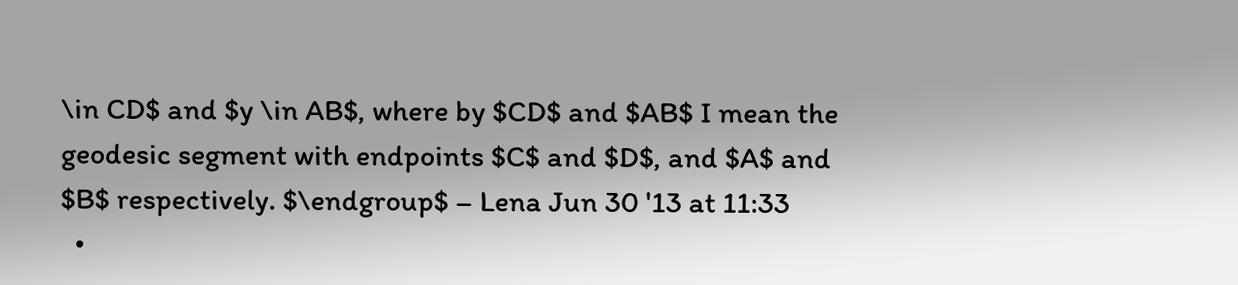\in CD$ and $y \in AB$, where by $CD$ and $AB$ I mean the geodesic segment with endpoints $C$ and $D$, and $A$ and $B$ respectively. $\endgroup$ – Lena Jun 30 '13 at 11:33
  •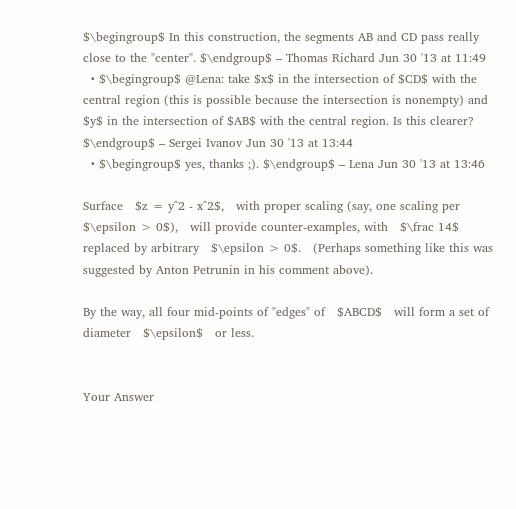$\begingroup$ In this construction, the segments AB and CD pass really close to the "center". $\endgroup$ – Thomas Richard Jun 30 '13 at 11:49
  • $\begingroup$ @Lena: take $x$ in the intersection of $CD$ with the central region (this is possible because the intersection is nonempty) and $y$ in the intersection of $AB$ with the central region. Is this clearer? $\endgroup$ – Sergei Ivanov Jun 30 '13 at 13:44
  • $\begingroup$ yes, thanks ;). $\endgroup$ – Lena Jun 30 '13 at 13:46

Surface   $z = y^2 - x^2$,   with proper scaling (say, one scaling per   $\epsilon > 0$),   will provide counter-examples, with   $\frac 14$   replaced by arbitrary   $\epsilon > 0$.   (Perhaps something like this was suggested by Anton Petrunin in his comment above).

By the way, all four mid-points of "edges" of   $ABCD$   will form a set of diameter   $\epsilon$   or less.


Your Answer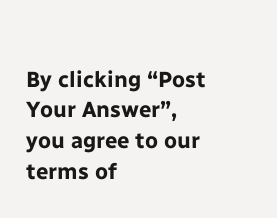By clicking “Post Your Answer”, you agree to our terms of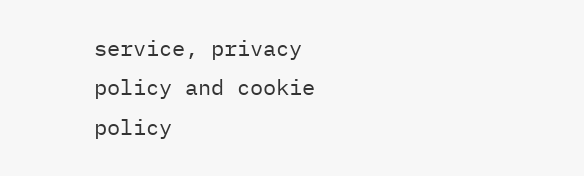service, privacy policy and cookie policy